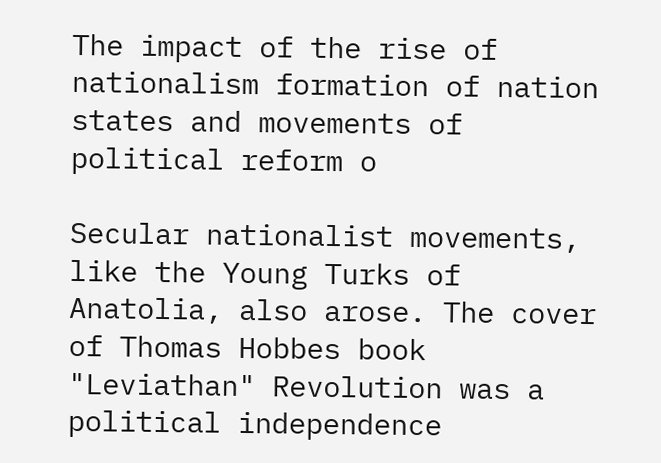The impact of the rise of nationalism formation of nation states and movements of political reform o

Secular nationalist movements, like the Young Turks of Anatolia, also arose. The cover of Thomas Hobbes book "Leviathan" Revolution was a political independence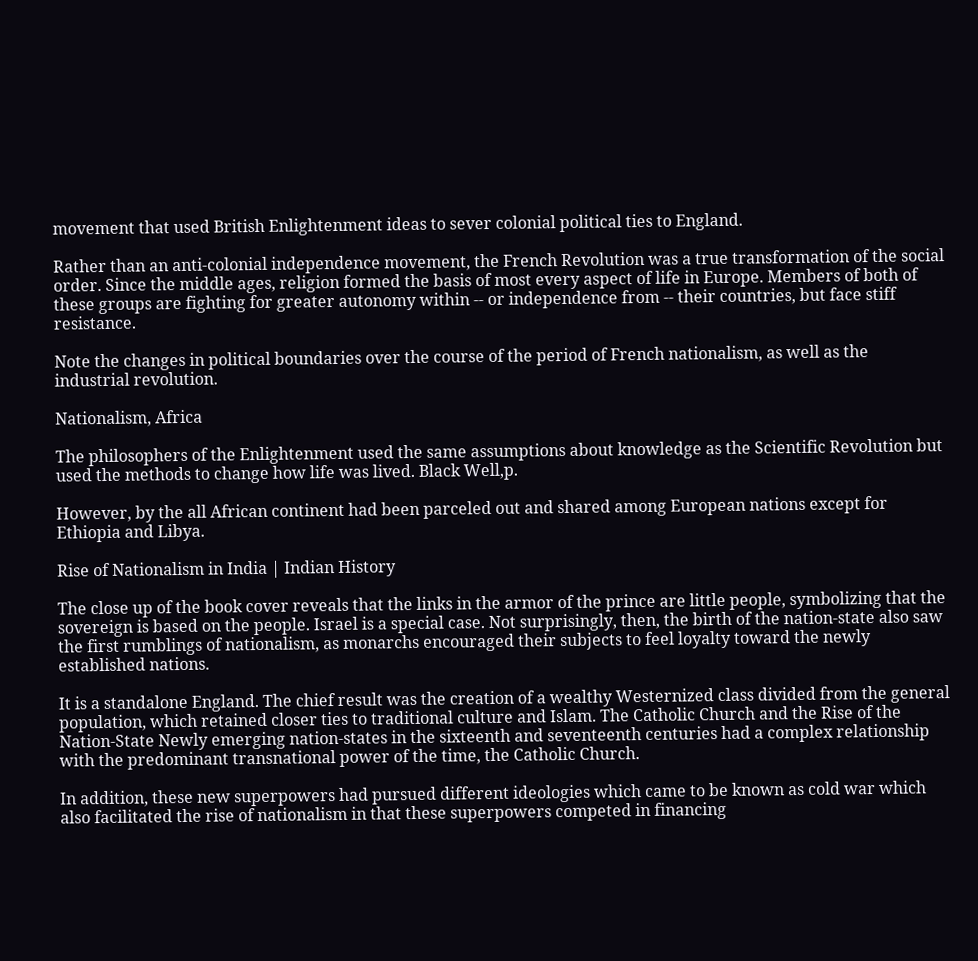movement that used British Enlightenment ideas to sever colonial political ties to England.

Rather than an anti-colonial independence movement, the French Revolution was a true transformation of the social order. Since the middle ages, religion formed the basis of most every aspect of life in Europe. Members of both of these groups are fighting for greater autonomy within -- or independence from -- their countries, but face stiff resistance.

Note the changes in political boundaries over the course of the period of French nationalism, as well as the industrial revolution.

Nationalism, Africa

The philosophers of the Enlightenment used the same assumptions about knowledge as the Scientific Revolution but used the methods to change how life was lived. Black Well,p.

However, by the all African continent had been parceled out and shared among European nations except for Ethiopia and Libya.

Rise of Nationalism in India | Indian History

The close up of the book cover reveals that the links in the armor of the prince are little people, symbolizing that the sovereign is based on the people. Israel is a special case. Not surprisingly, then, the birth of the nation-state also saw the first rumblings of nationalism, as monarchs encouraged their subjects to feel loyalty toward the newly established nations.

It is a standalone England. The chief result was the creation of a wealthy Westernized class divided from the general population, which retained closer ties to traditional culture and Islam. The Catholic Church and the Rise of the Nation-State Newly emerging nation-states in the sixteenth and seventeenth centuries had a complex relationship with the predominant transnational power of the time, the Catholic Church.

In addition, these new superpowers had pursued different ideologies which came to be known as cold war which also facilitated the rise of nationalism in that these superpowers competed in financing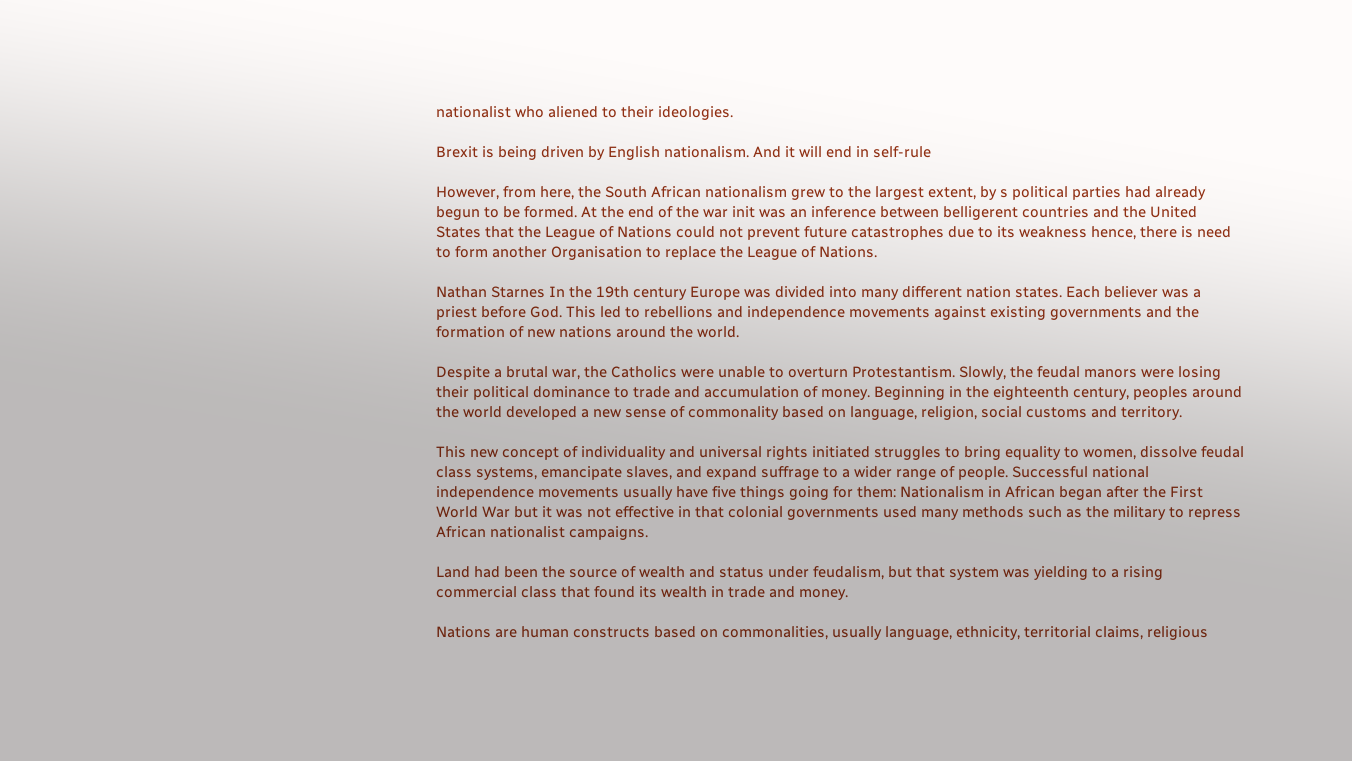nationalist who aliened to their ideologies.

Brexit is being driven by English nationalism. And it will end in self-rule

However, from here, the South African nationalism grew to the largest extent, by s political parties had already begun to be formed. At the end of the war init was an inference between belligerent countries and the United States that the League of Nations could not prevent future catastrophes due to its weakness hence, there is need to form another Organisation to replace the League of Nations.

Nathan Starnes In the 19th century Europe was divided into many different nation states. Each believer was a priest before God. This led to rebellions and independence movements against existing governments and the formation of new nations around the world.

Despite a brutal war, the Catholics were unable to overturn Protestantism. Slowly, the feudal manors were losing their political dominance to trade and accumulation of money. Beginning in the eighteenth century, peoples around the world developed a new sense of commonality based on language, religion, social customs and territory.

This new concept of individuality and universal rights initiated struggles to bring equality to women, dissolve feudal class systems, emancipate slaves, and expand suffrage to a wider range of people. Successful national independence movements usually have five things going for them: Nationalism in African began after the First World War but it was not effective in that colonial governments used many methods such as the military to repress African nationalist campaigns.

Land had been the source of wealth and status under feudalism, but that system was yielding to a rising commercial class that found its wealth in trade and money.

Nations are human constructs based on commonalities, usually language, ethnicity, territorial claims, religious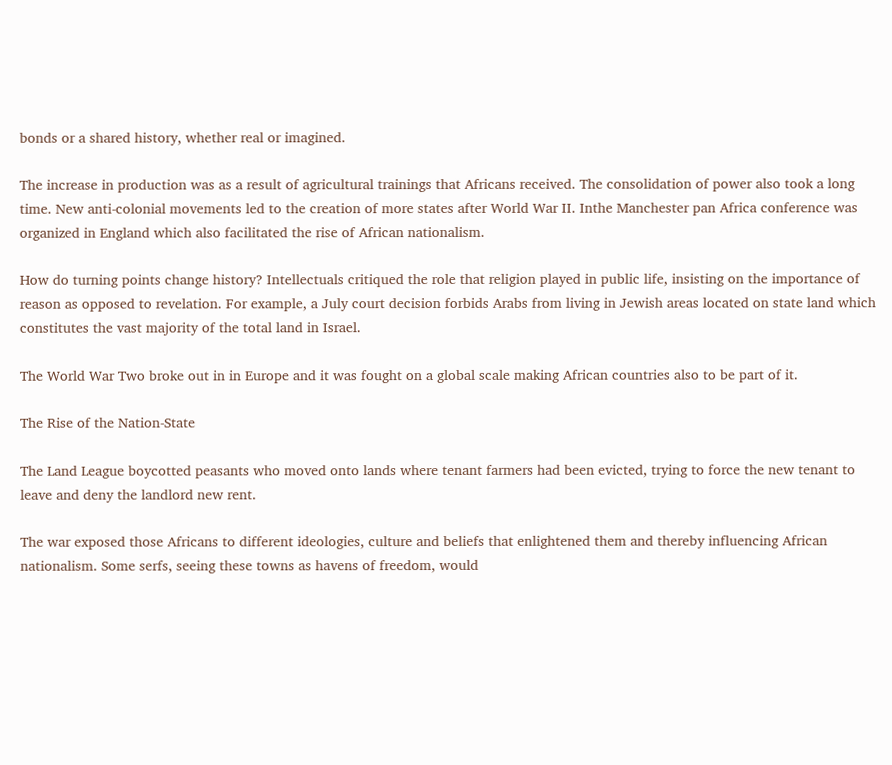bonds or a shared history, whether real or imagined.

The increase in production was as a result of agricultural trainings that Africans received. The consolidation of power also took a long time. New anti-colonial movements led to the creation of more states after World War II. Inthe Manchester pan Africa conference was organized in England which also facilitated the rise of African nationalism.

How do turning points change history? Intellectuals critiqued the role that religion played in public life, insisting on the importance of reason as opposed to revelation. For example, a July court decision forbids Arabs from living in Jewish areas located on state land which constitutes the vast majority of the total land in Israel.

The World War Two broke out in in Europe and it was fought on a global scale making African countries also to be part of it.

The Rise of the Nation-State

The Land League boycotted peasants who moved onto lands where tenant farmers had been evicted, trying to force the new tenant to leave and deny the landlord new rent.

The war exposed those Africans to different ideologies, culture and beliefs that enlightened them and thereby influencing African nationalism. Some serfs, seeing these towns as havens of freedom, would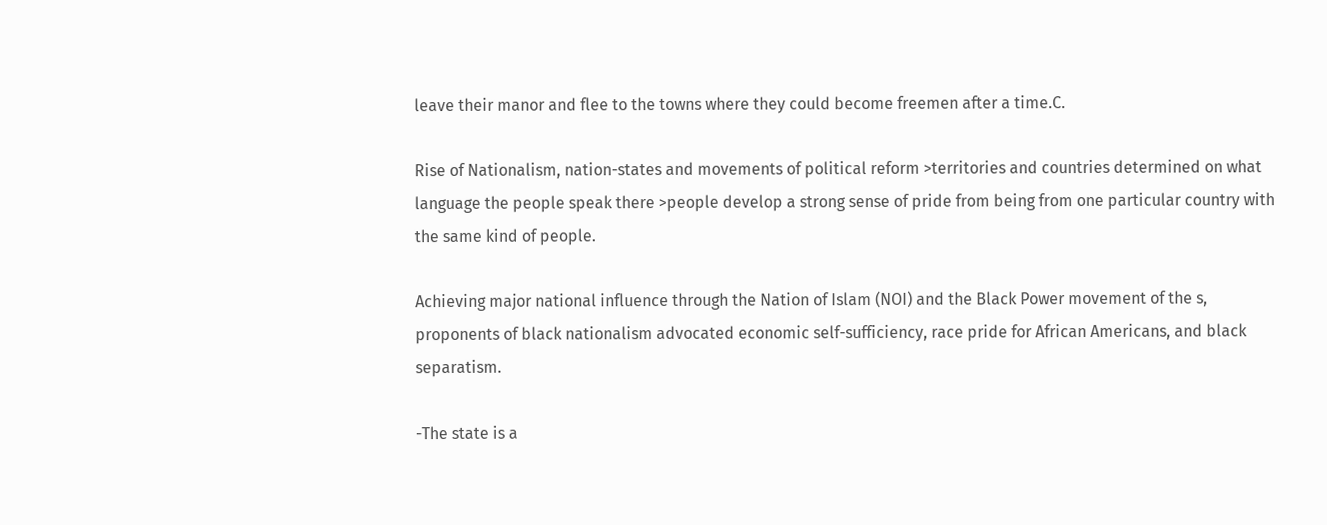leave their manor and flee to the towns where they could become freemen after a time.C.

Rise of Nationalism, nation-states and movements of political reform >territories and countries determined on what language the people speak there >people develop a strong sense of pride from being from one particular country with the same kind of people.

Achieving major national influence through the Nation of Islam (NOI) and the Black Power movement of the s, proponents of black nationalism advocated economic self-sufficiency, race pride for African Americans, and black separatism.

-The state is a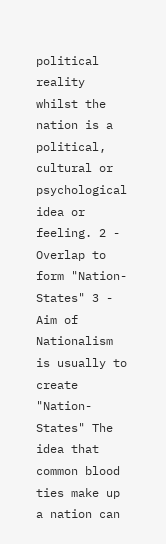political reality whilst the nation is a political, cultural or psychological idea or feeling. 2 - Overlap to form "Nation-States" 3 - Aim of Nationalism is usually to create "Nation-States" The idea that common blood ties make up a nation can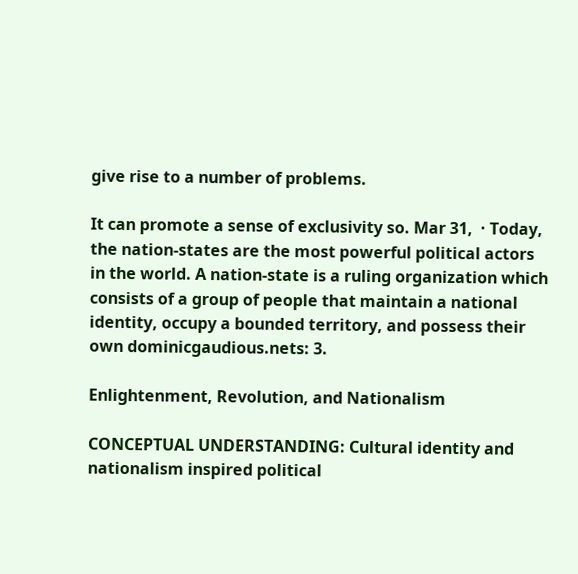give rise to a number of problems.

It can promote a sense of exclusivity so. Mar 31,  · Today, the nation-states are the most powerful political actors in the world. A nation-state is a ruling organization which consists of a group of people that maintain a national identity, occupy a bounded territory, and possess their own dominicgaudious.nets: 3.

Enlightenment, Revolution, and Nationalism

CONCEPTUAL UNDERSTANDING: Cultural identity and nationalism inspired political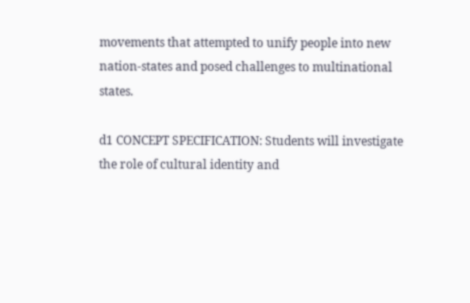movements that attempted to unify people into new nation-states and posed challenges to multinational states.

d1 CONCEPT SPECIFICATION: Students will investigate the role of cultural identity and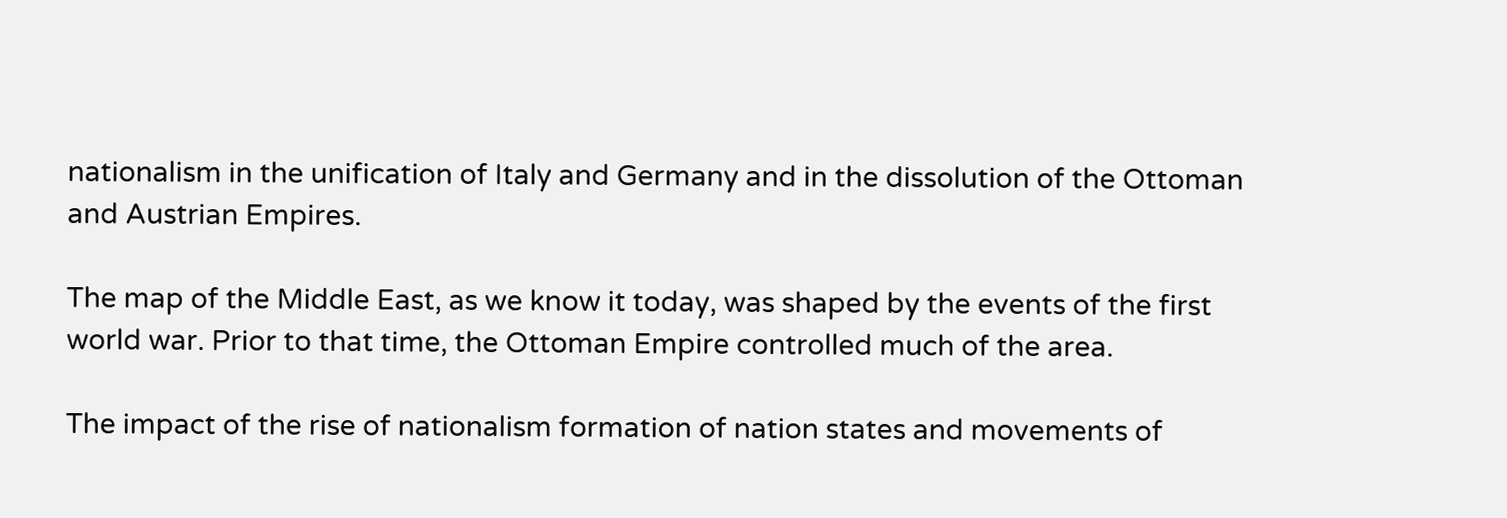nationalism in the unification of Italy and Germany and in the dissolution of the Ottoman and Austrian Empires.

The map of the Middle East, as we know it today, was shaped by the events of the first world war. Prior to that time, the Ottoman Empire controlled much of the area.

The impact of the rise of nationalism formation of nation states and movements of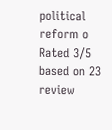political reform o
Rated 3/5 based on 23 review